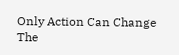Only Action Can Change The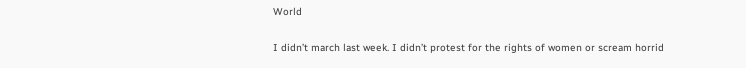World

I didn’t march last week. I didn’t protest for the rights of women or scream horrid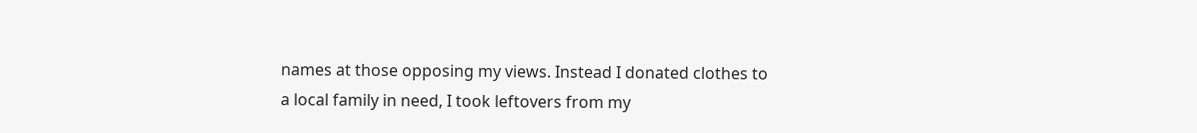names at those opposing my views. Instead I donated clothes to a local family in need, I took leftovers from my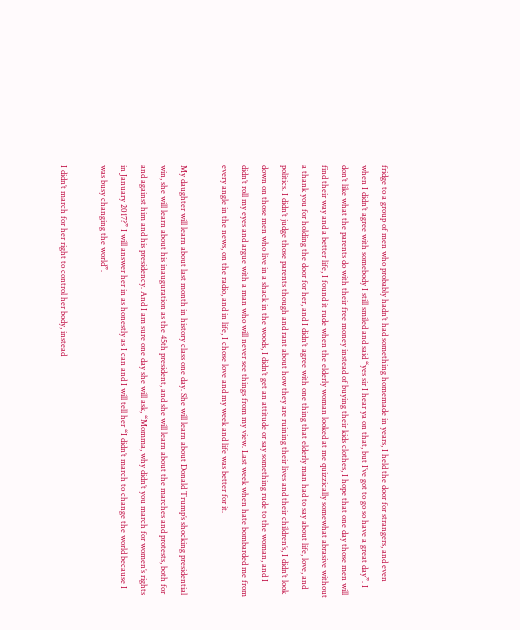fridge to a group of men who probably hadn’t had something homemade in years, I held the door for strangers, and even when I didn’t agree with somebody I still smiled and said “yes sir I hear ya on that, but I’ve got to go so have a great day”. I don’t like what the parents do with their free money instead of buying their kids clothes, I hope that one day those men will find their way and a better life, I found it rude when the elderly woman looked at me quizzically somewhat abrasive without a thank you for holding the door for her, and I didn’t agree with one thing that elderly man had to say about life, love, and politics. I didn’t judge those parents though and rant about how they are ruining their lives and their children’s, I didn’t look down on those men who live in a shack in the woods, I didn’t get an attitude or say something rude to the woman, and I didn’t roll my eyes and argue with a man who will never see things from my view. Last week when hate bombarded me from every angle in the news, on the radio, and in life, I chose love and my week and life was better for it.

My daughter will learn about last month in history class one day. She will learn about Donald Trump’s shocking presidential win, she will learn about his inauguration as the 45th president, and she will learn about the marches and protests, both for and against him and his presidency. And I am sure one day she will ask, “Momma, why didn’t you march for women’s rights in January 2017?” I will answer her in as honestly as I can and I will tell her “I didn’t march to change the world because I was busy changing the world”.

I didn’t march for her right to control her body, instead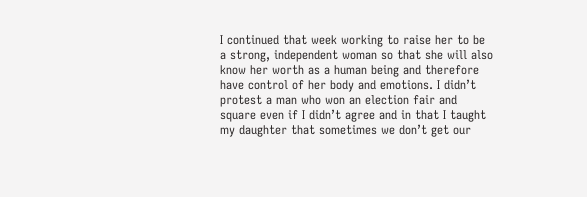I continued that week working to raise her to be a strong, independent woman so that she will also know her worth as a human being and therefore have control of her body and emotions. I didn’t protest a man who won an election fair and square even if I didn’t agree and in that I taught my daughter that sometimes we don’t get our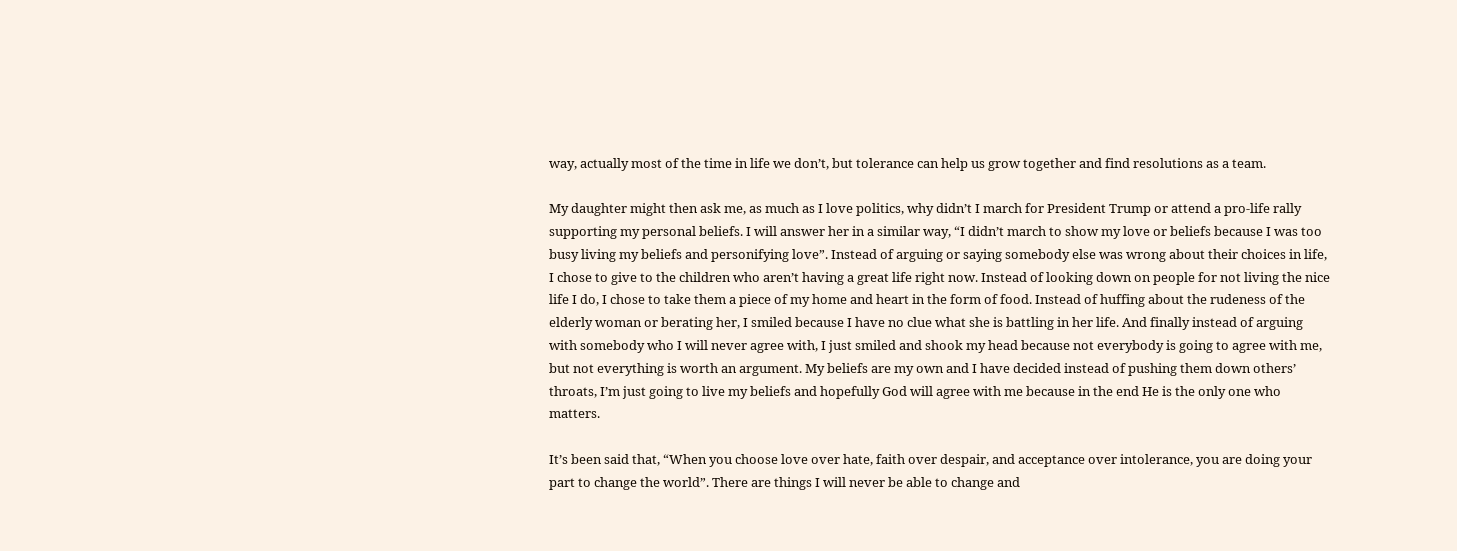way, actually most of the time in life we don’t, but tolerance can help us grow together and find resolutions as a team.

My daughter might then ask me, as much as I love politics, why didn’t I march for President Trump or attend a pro-life rally supporting my personal beliefs. I will answer her in a similar way, “I didn’t march to show my love or beliefs because I was too busy living my beliefs and personifying love”. Instead of arguing or saying somebody else was wrong about their choices in life, I chose to give to the children who aren’t having a great life right now. Instead of looking down on people for not living the nice life I do, I chose to take them a piece of my home and heart in the form of food. Instead of huffing about the rudeness of the elderly woman or berating her, I smiled because I have no clue what she is battling in her life. And finally instead of arguing with somebody who I will never agree with, I just smiled and shook my head because not everybody is going to agree with me, but not everything is worth an argument. My beliefs are my own and I have decided instead of pushing them down others’ throats, I’m just going to live my beliefs and hopefully God will agree with me because in the end He is the only one who matters.

It’s been said that, “When you choose love over hate, faith over despair, and acceptance over intolerance, you are doing your part to change the world”. There are things I will never be able to change and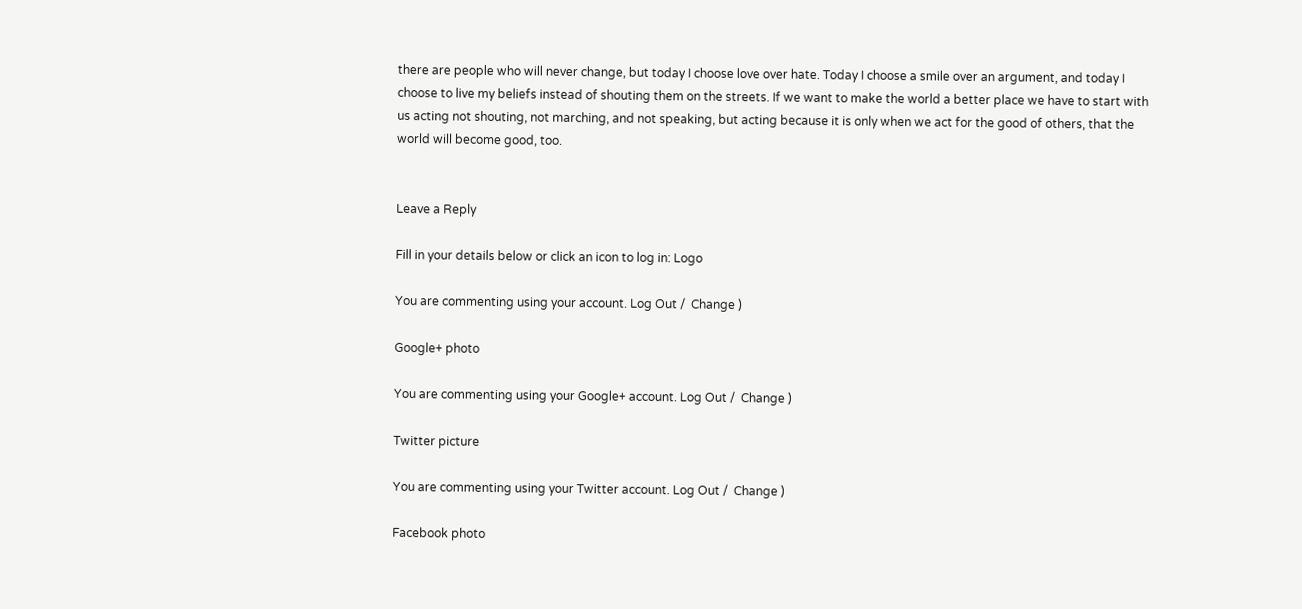there are people who will never change, but today I choose love over hate. Today I choose a smile over an argument, and today I choose to live my beliefs instead of shouting them on the streets. If we want to make the world a better place we have to start with us acting not shouting, not marching, and not speaking, but acting because it is only when we act for the good of others, that the world will become good, too.


Leave a Reply

Fill in your details below or click an icon to log in: Logo

You are commenting using your account. Log Out /  Change )

Google+ photo

You are commenting using your Google+ account. Log Out /  Change )

Twitter picture

You are commenting using your Twitter account. Log Out /  Change )

Facebook photo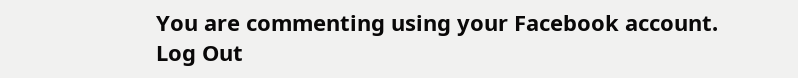You are commenting using your Facebook account. Log Out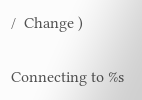/  Change )


Connecting to %s